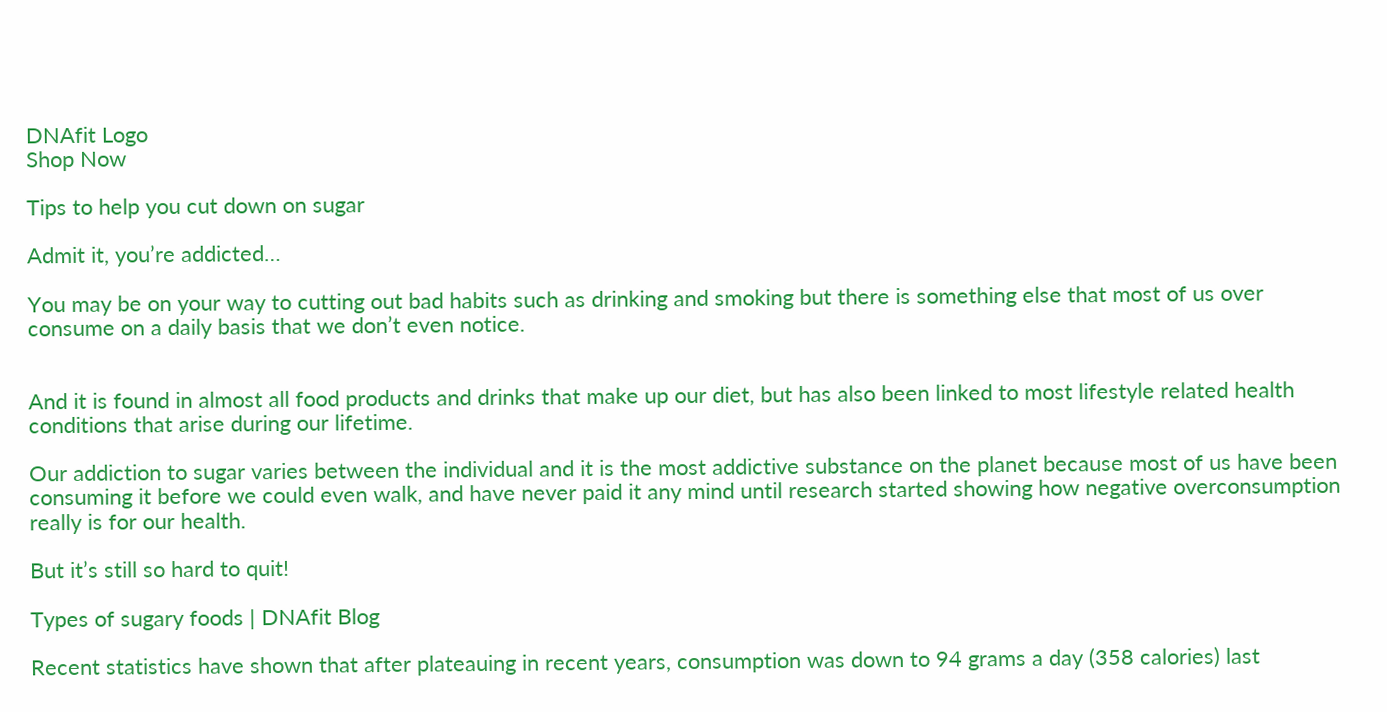DNAfit Logo
Shop Now

Tips to help you cut down on sugar

Admit it, you’re addicted…

You may be on your way to cutting out bad habits such as drinking and smoking but there is something else that most of us over consume on a daily basis that we don’t even notice.


And it is found in almost all food products and drinks that make up our diet, but has also been linked to most lifestyle related health conditions that arise during our lifetime.

Our addiction to sugar varies between the individual and it is the most addictive substance on the planet because most of us have been consuming it before we could even walk, and have never paid it any mind until research started showing how negative overconsumption really is for our health.

But it’s still so hard to quit!

Types of sugary foods | DNAfit Blog

Recent statistics have shown that after plateauing in recent years, consumption was down to 94 grams a day (358 calories) last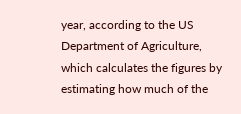year, according to the US Department of Agriculture, which calculates the figures by estimating how much of the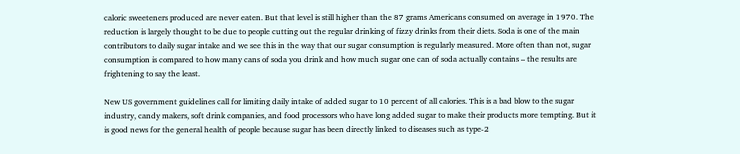caloric sweeteners produced are never eaten. But that level is still higher than the 87 grams Americans consumed on average in 1970. The reduction is largely thought to be due to people cutting out the regular drinking of fizzy drinks from their diets. Soda is one of the main contributors to daily sugar intake and we see this in the way that our sugar consumption is regularly measured. More often than not, sugar consumption is compared to how many cans of soda you drink and how much sugar one can of soda actually contains – the results are frightening to say the least.

New US government guidelines call for limiting daily intake of added sugar to 10 percent of all calories. This is a bad blow to the sugar industry, candy makers, soft drink companies, and food processors who have long added sugar to make their products more tempting. But it is good news for the general health of people because sugar has been directly linked to diseases such as type-2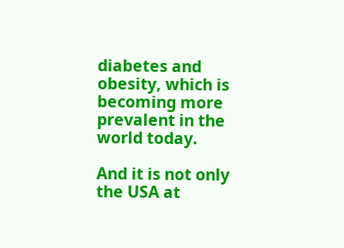diabetes and obesity, which is becoming more prevalent in the world today.

And it is not only the USA at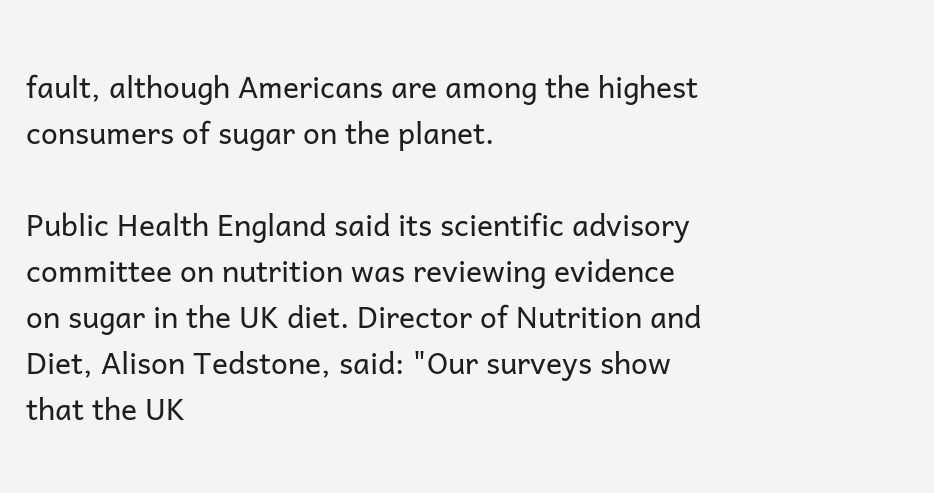fault, although Americans are among the highest consumers of sugar on the planet.

Public Health England said its scientific advisory committee on nutrition was reviewing evidence on sugar in the UK diet. Director of Nutrition and Diet, Alison Tedstone, said: "Our surveys show that the UK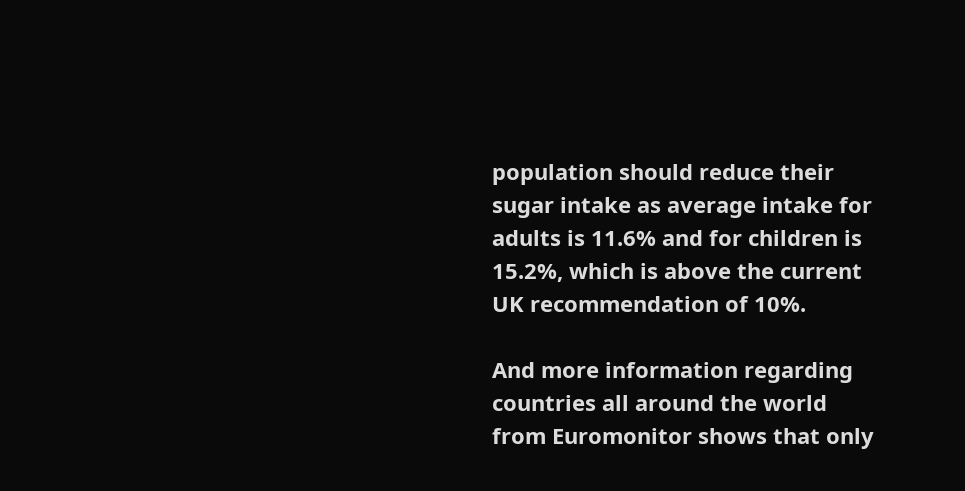population should reduce their sugar intake as average intake for adults is 11.6% and for children is 15.2%, which is above the current UK recommendation of 10%.

And more information regarding countries all around the world from Euromonitor shows that only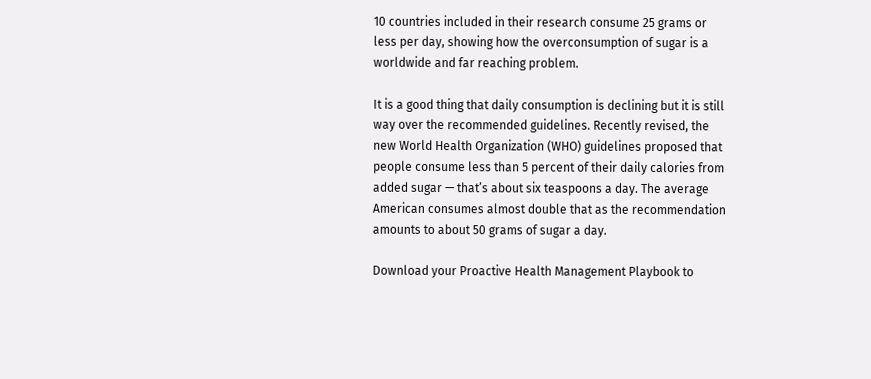10 countries included in their research consume 25 grams or less per day, showing how the overconsumption of sugar is a worldwide and far reaching problem.

It is a good thing that daily consumption is declining but it is still way over the recommended guidelines. Recently revised, the new World Health Organization (WHO) guidelines proposed that people consume less than 5 percent of their daily calories from added sugar — that’s about six teaspoons a day. The average American consumes almost double that as the recommendation amounts to about 50 grams of sugar a day.

Download your Proactive Health Management Playbook to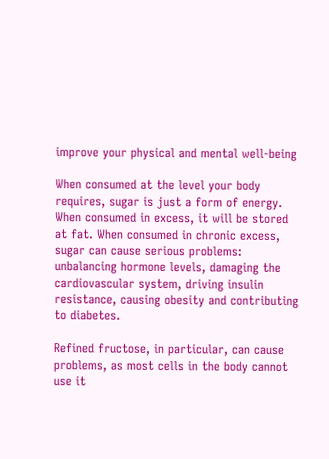improve your physical and mental well-being

When consumed at the level your body requires, sugar is just a form of energy. When consumed in excess, it will be stored at fat. When consumed in chronic excess, sugar can cause serious problems: unbalancing hormone levels, damaging the cardiovascular system, driving insulin resistance, causing obesity and contributing to diabetes.

Refined fructose, in particular, can cause problems, as most cells in the body cannot use it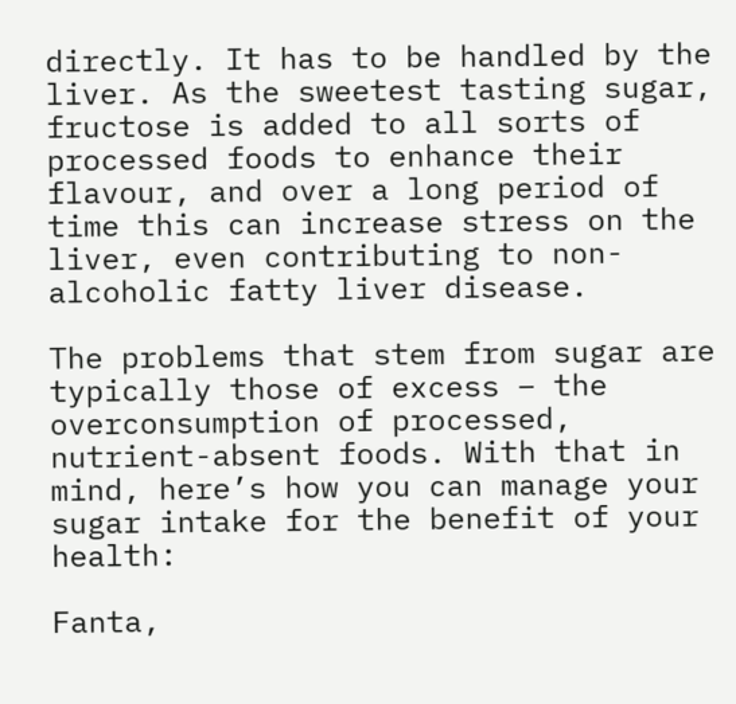directly. It has to be handled by the liver. As the sweetest tasting sugar, fructose is added to all sorts of processed foods to enhance their flavour, and over a long period of time this can increase stress on the liver, even contributing to non-alcoholic fatty liver disease.

The problems that stem from sugar are typically those of excess – the overconsumption of processed, nutrient-absent foods. With that in mind, here’s how you can manage your sugar intake for the benefit of your health:

Fanta,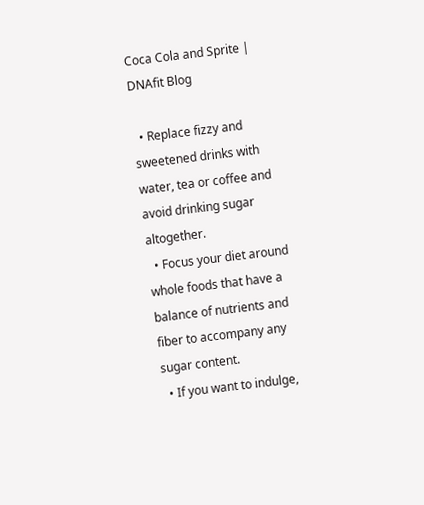Coca Cola and Sprite | DNAfit Blog

  • Replace fizzy and sweetened drinks with water, tea or coffee and avoid drinking sugar altogether.
  • Focus your diet around whole foods that have a balance of nutrients and fiber to accompany any sugar content.
  • If you want to indulge,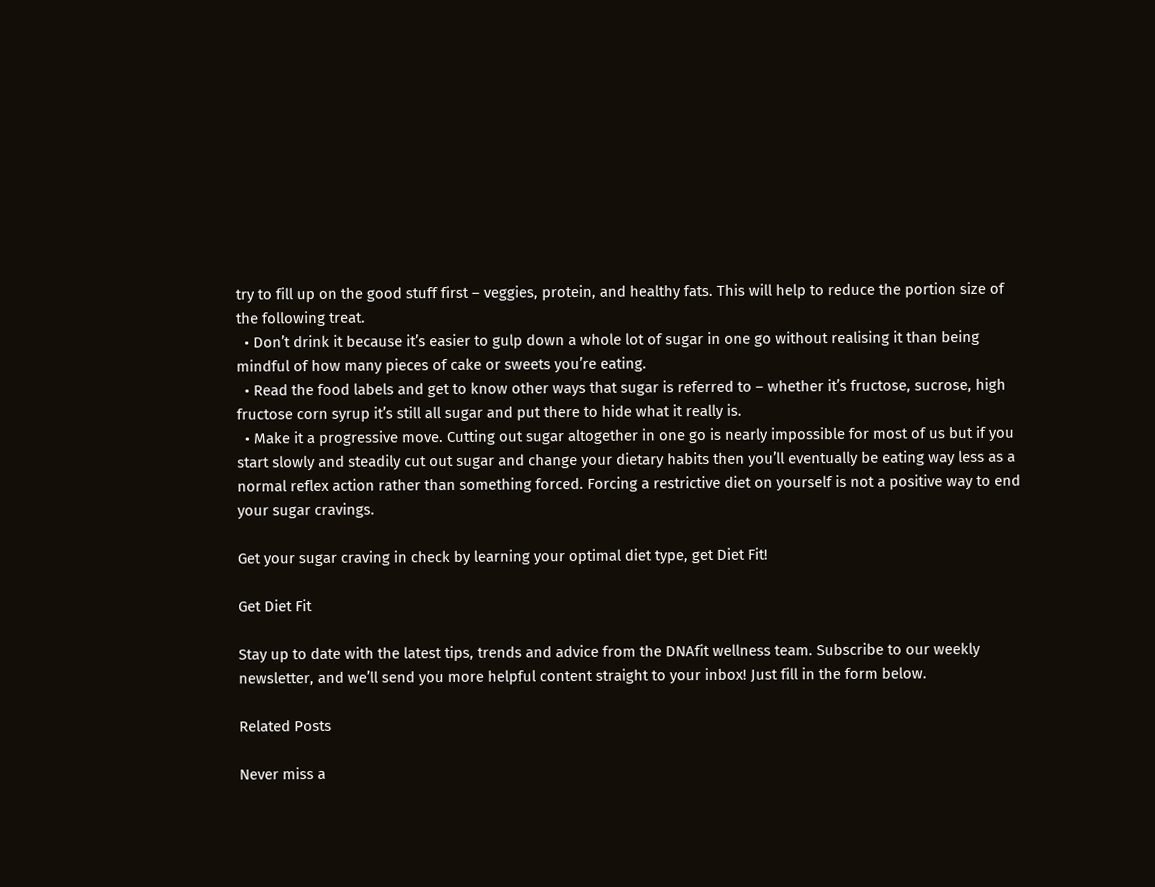try to fill up on the good stuff first – veggies, protein, and healthy fats. This will help to reduce the portion size of the following treat.
  • Don’t drink it because it’s easier to gulp down a whole lot of sugar in one go without realising it than being mindful of how many pieces of cake or sweets you’re eating.
  • Read the food labels and get to know other ways that sugar is referred to – whether it’s fructose, sucrose, high fructose corn syrup it’s still all sugar and put there to hide what it really is.
  • Make it a progressive move. Cutting out sugar altogether in one go is nearly impossible for most of us but if you start slowly and steadily cut out sugar and change your dietary habits then you’ll eventually be eating way less as a normal reflex action rather than something forced. Forcing a restrictive diet on yourself is not a positive way to end your sugar cravings.

Get your sugar craving in check by learning your optimal diet type, get Diet Fit!

Get Diet Fit

Stay up to date with the latest tips, trends and advice from the DNAfit wellness team. Subscribe to our weekly newsletter, and we’ll send you more helpful content straight to your inbox! Just fill in the form below.

Related Posts

Never miss a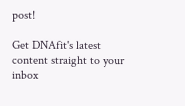post!

Get DNAfit's latest content straight to your inbox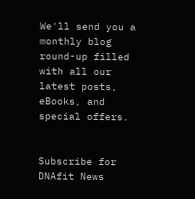We'll send you a monthly blog round-up filled with all our latest posts, eBooks, and special offers.


Subscribe for DNAfit News